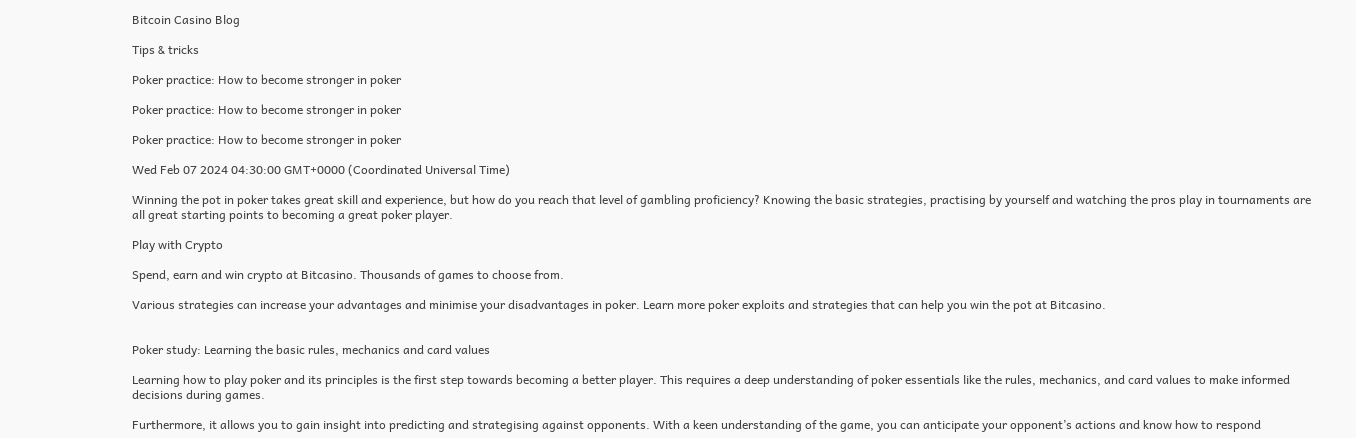Bitcoin Casino Blog

Tips & tricks

Poker practice: How to become stronger in poker

Poker practice: How to become stronger in poker

Poker practice: How to become stronger in poker

Wed Feb 07 2024 04:30:00 GMT+0000 (Coordinated Universal Time)

Winning the pot in poker takes great skill and experience, but how do you reach that level of gambling proficiency? Knowing the basic strategies, practising by yourself and watching the pros play in tournaments are all great starting points to becoming a great poker player.

Play with Crypto

Spend, earn and win crypto at Bitcasino. Thousands of games to choose from.

Various strategies can increase your advantages and minimise your disadvantages in poker. Learn more poker exploits and strategies that can help you win the pot at Bitcasino.


Poker study: Learning the basic rules, mechanics and card values

Learning how to play poker and its principles is the first step towards becoming a better player. This requires a deep understanding of poker essentials like the rules, mechanics, and card values to make informed decisions during games.

Furthermore, it allows you to gain insight into predicting and strategising against opponents. With a keen understanding of the game, you can anticipate your opponent’s actions and know how to respond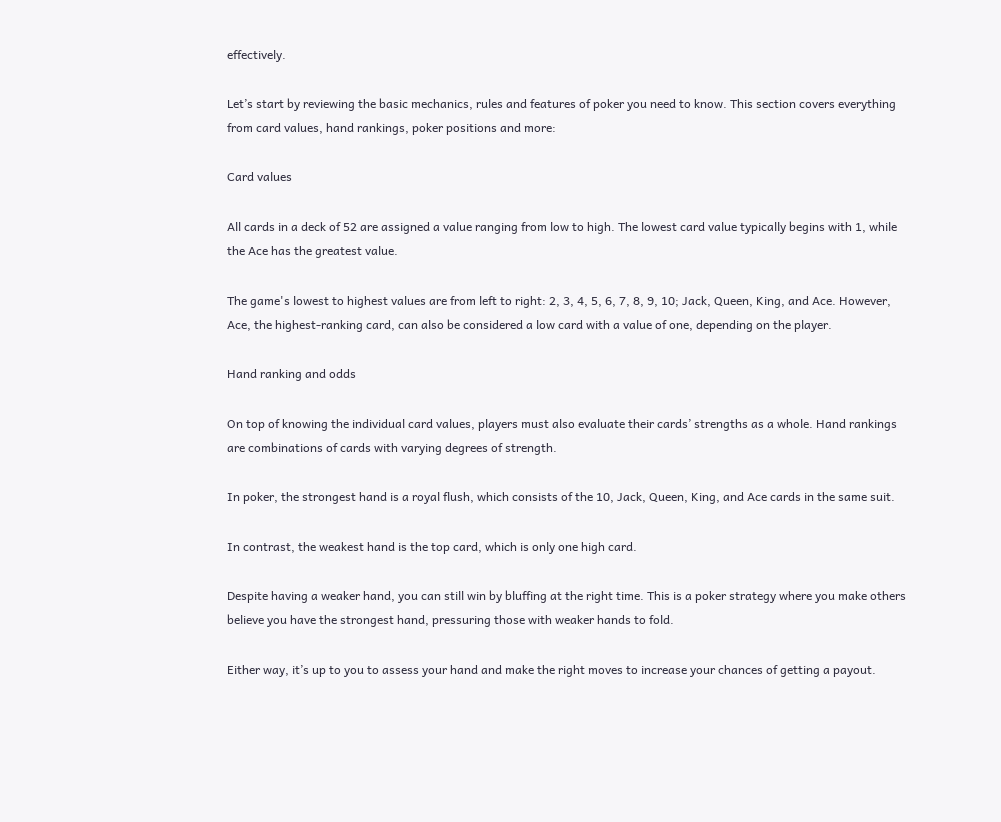effectively.

Let’s start by reviewing the basic mechanics, rules and features of poker you need to know. This section covers everything from card values, hand rankings, poker positions and more:

Card values

All cards in a deck of 52 are assigned a value ranging from low to high. The lowest card value typically begins with 1, while the Ace has the greatest value.

The game's lowest to highest values are from left to right: 2, 3, 4, 5, 6, 7, 8, 9, 10; Jack, Queen, King, and Ace. However, Ace, the highest-ranking card, can also be considered a low card with a value of one, depending on the player.

Hand ranking and odds

On top of knowing the individual card values, players must also evaluate their cards’ strengths as a whole. Hand rankings are combinations of cards with varying degrees of strength.

In poker, the strongest hand is a royal flush, which consists of the 10, Jack, Queen, King, and Ace cards in the same suit.

In contrast, the weakest hand is the top card, which is only one high card.

Despite having a weaker hand, you can still win by bluffing at the right time. This is a poker strategy where you make others believe you have the strongest hand, pressuring those with weaker hands to fold.

Either way, it’s up to you to assess your hand and make the right moves to increase your chances of getting a payout.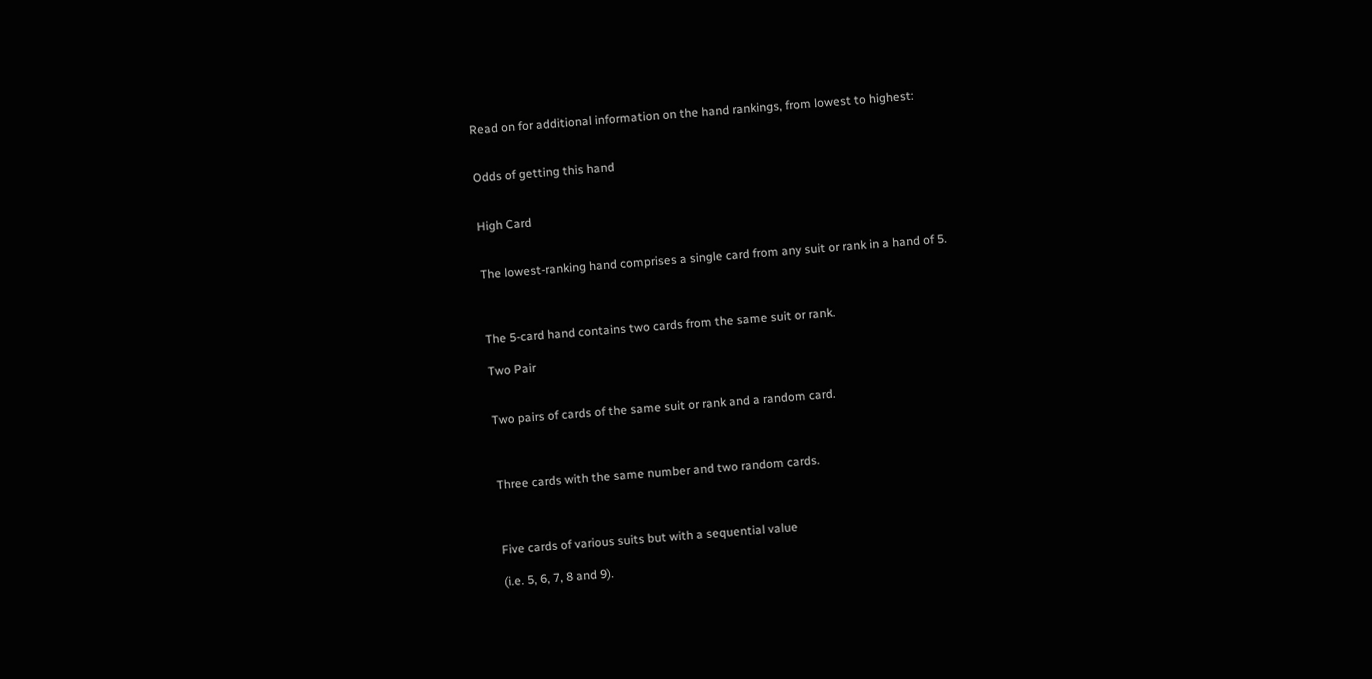Read on for additional information on the hand rankings, from lowest to highest:


Odds of getting this hand


High Card


The lowest-ranking hand comprises a single card from any suit or rank in a hand of 5.



The 5-card hand contains two cards from the same suit or rank.

Two Pair


Two pairs of cards of the same suit or rank and a random card.



Three cards with the same number and two random cards.



Five cards of various suits but with a sequential value

(i.e. 5, 6, 7, 8 and 9).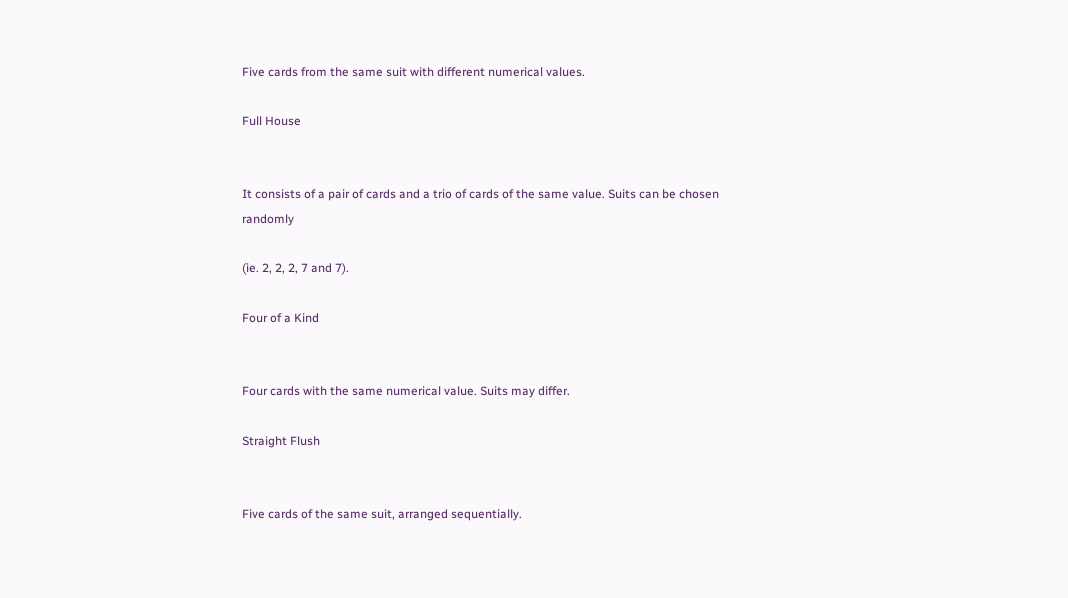Five cards from the same suit with different numerical values.

Full House


It consists of a pair of cards and a trio of cards of the same value. Suits can be chosen randomly

(ie. 2, 2, 2, 7 and 7).

Four of a Kind


Four cards with the same numerical value. Suits may differ.

Straight Flush


Five cards of the same suit, arranged sequentially.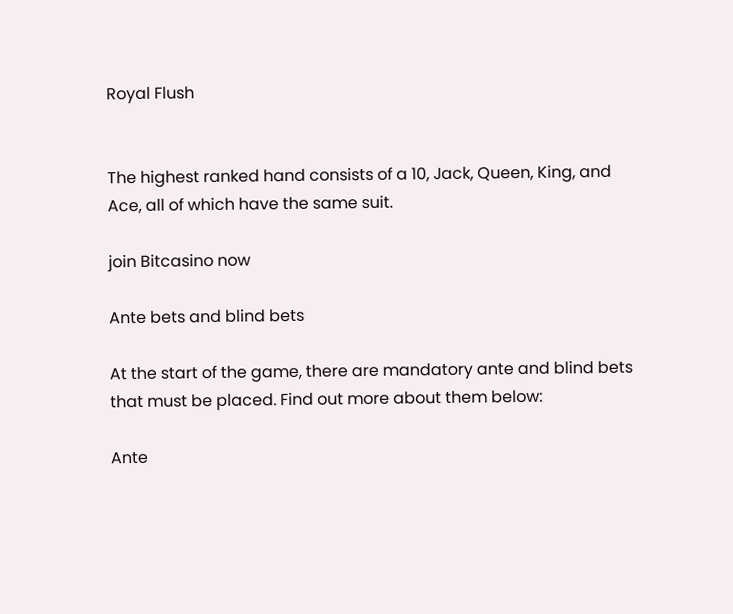Royal Flush


The highest ranked hand consists of a 10, Jack, Queen, King, and Ace, all of which have the same suit.

join Bitcasino now

Ante bets and blind bets

At the start of the game, there are mandatory ante and blind bets that must be placed. Find out more about them below:

Ante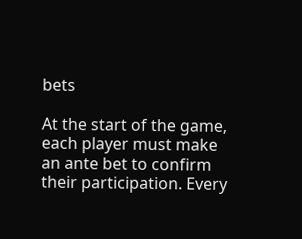bets

At the start of the game, each player must make an ante bet to confirm their participation. Every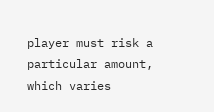player must risk a particular amount, which varies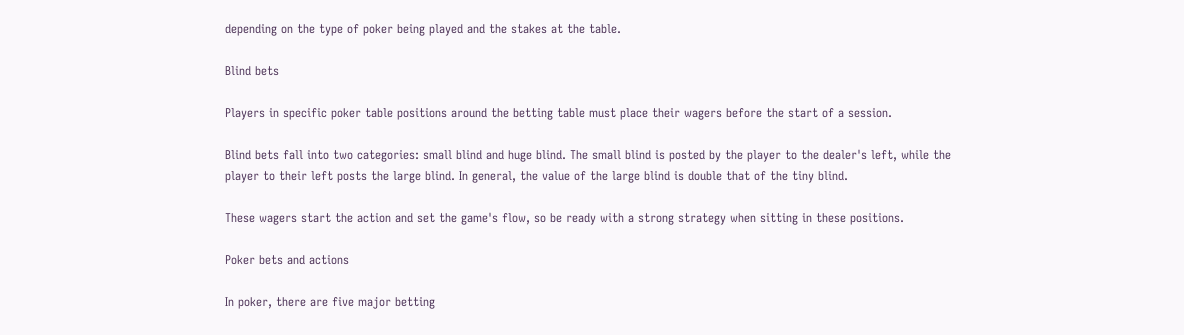depending on the type of poker being played and the stakes at the table.

Blind bets

Players in specific poker table positions around the betting table must place their wagers before the start of a session.

Blind bets fall into two categories: small blind and huge blind. The small blind is posted by the player to the dealer's left, while the player to their left posts the large blind. In general, the value of the large blind is double that of the tiny blind.

These wagers start the action and set the game's flow, so be ready with a strong strategy when sitting in these positions.

Poker bets and actions

In poker, there are five major betting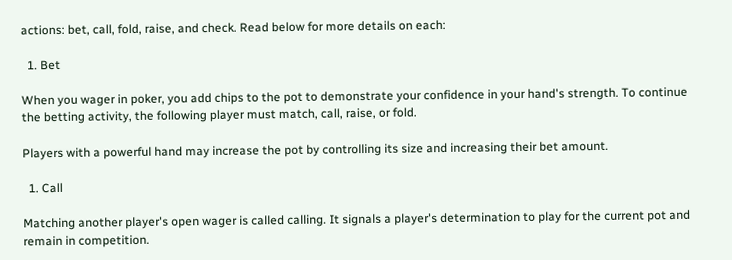actions: bet, call, fold, raise, and check. Read below for more details on each:

  1. Bet

When you wager in poker, you add chips to the pot to demonstrate your confidence in your hand's strength. To continue the betting activity, the following player must match, call, raise, or fold.

Players with a powerful hand may increase the pot by controlling its size and increasing their bet amount.

  1. Call

Matching another player's open wager is called calling. It signals a player's determination to play for the current pot and remain in competition.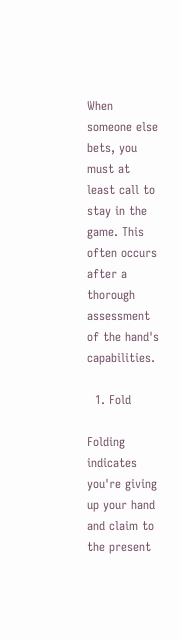When someone else bets, you must at least call to stay in the game. This often occurs after a thorough assessment of the hand's capabilities.

  1. Fold

Folding indicates you're giving up your hand and claim to the present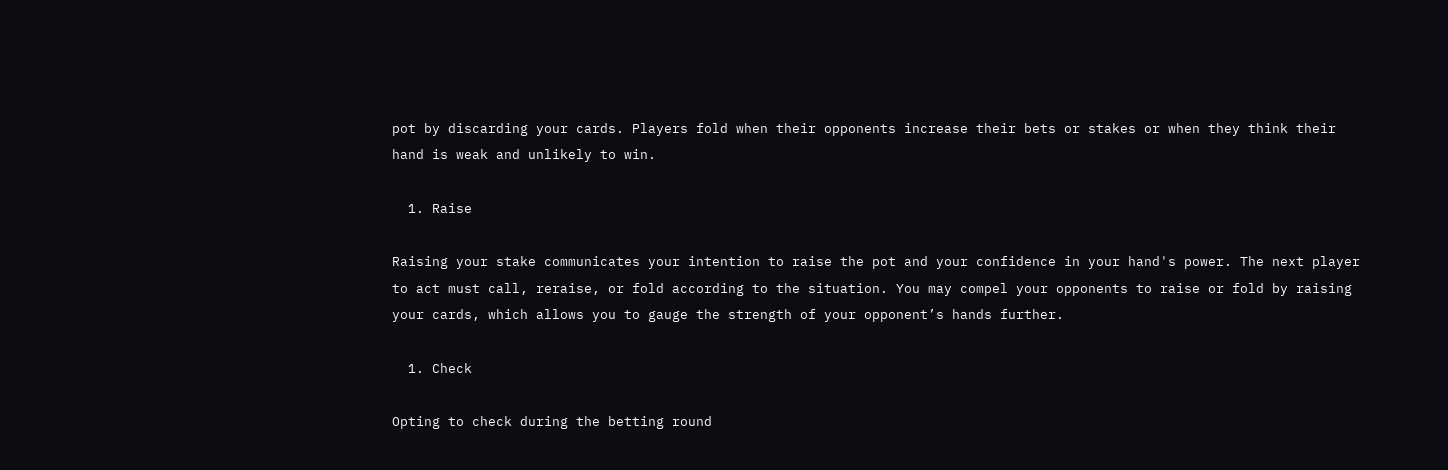pot by discarding your cards. Players fold when their opponents increase their bets or stakes or when they think their hand is weak and unlikely to win.

  1. Raise

Raising your stake communicates your intention to raise the pot and your confidence in your hand's power. The next player to act must call, reraise, or fold according to the situation. You may compel your opponents to raise or fold by raising your cards, which allows you to gauge the strength of your opponent’s hands further.

  1. Check

Opting to check during the betting round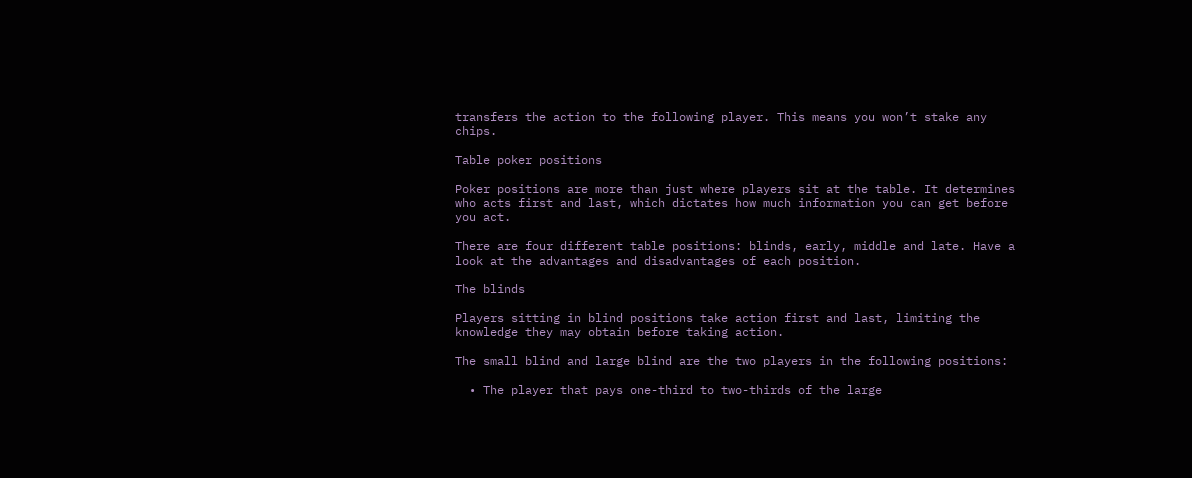transfers the action to the following player. This means you won’t stake any chips.

Table poker positions

Poker positions are more than just where players sit at the table. It determines who acts first and last, which dictates how much information you can get before you act.

There are four different table positions: blinds, early, middle and late. Have a look at the advantages and disadvantages of each position.

The blinds

Players sitting in blind positions take action first and last, limiting the knowledge they may obtain before taking action.

The small blind and large blind are the two players in the following positions:

  • The player that pays one-third to two-thirds of the large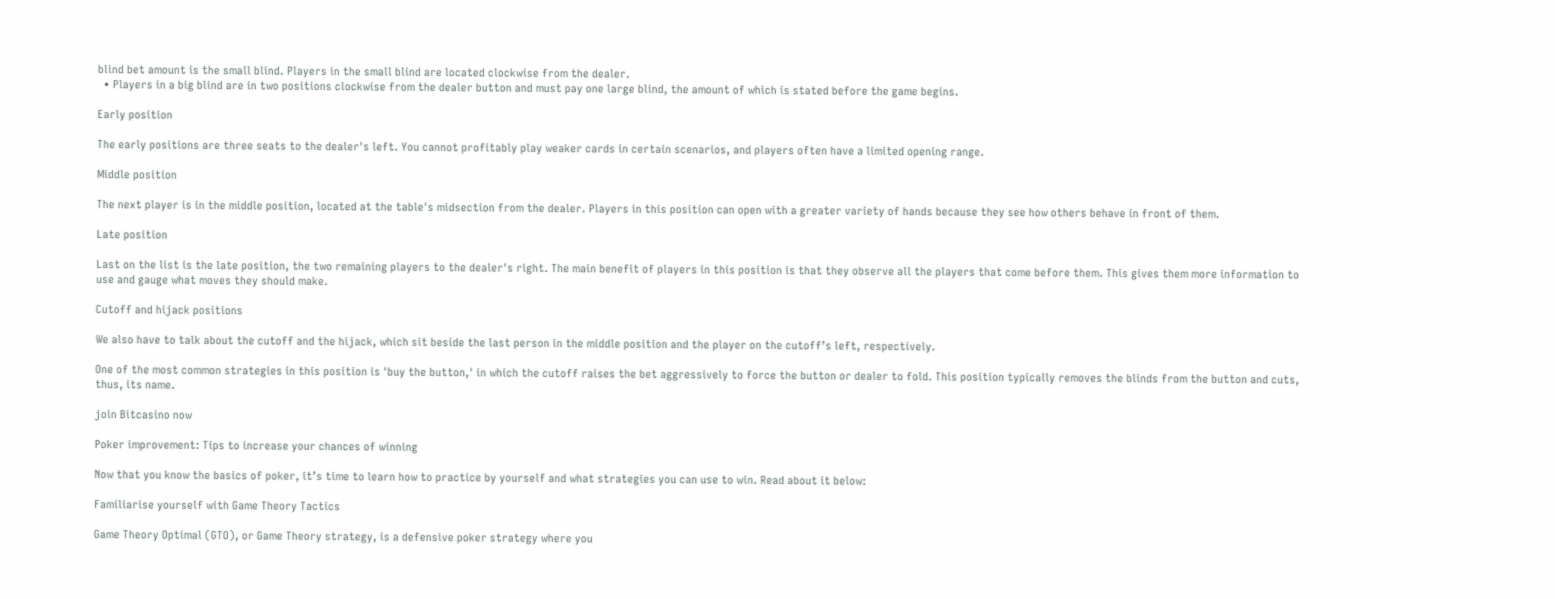blind bet amount is the small blind. Players in the small blind are located clockwise from the dealer.
  • Players in a big blind are in two positions clockwise from the dealer button and must pay one large blind, the amount of which is stated before the game begins.

Early position

The early positions are three seats to the dealer's left. You cannot profitably play weaker cards in certain scenarios, and players often have a limited opening range.

Middle position

The next player is in the middle position, located at the table's midsection from the dealer. Players in this position can open with a greater variety of hands because they see how others behave in front of them.

Late position

Last on the list is the late position, the two remaining players to the dealer's right. The main benefit of players in this position is that they observe all the players that come before them. This gives them more information to use and gauge what moves they should make.

Cutoff and hijack positions

We also have to talk about the cutoff and the hijack, which sit beside the last person in the middle position and the player on the cutoff’s left, respectively.

One of the most common strategies in this position is 'buy the button,' in which the cutoff raises the bet aggressively to force the button or dealer to fold. This position typically removes the blinds from the button and cuts, thus, its name.

join Bitcasino now

Poker improvement: Tips to increase your chances of winning

Now that you know the basics of poker, it’s time to learn how to practice by yourself and what strategies you can use to win. Read about it below:

Familiarise yourself with Game Theory Tactics

Game Theory Optimal (GTO), or Game Theory strategy, is a defensive poker strategy where you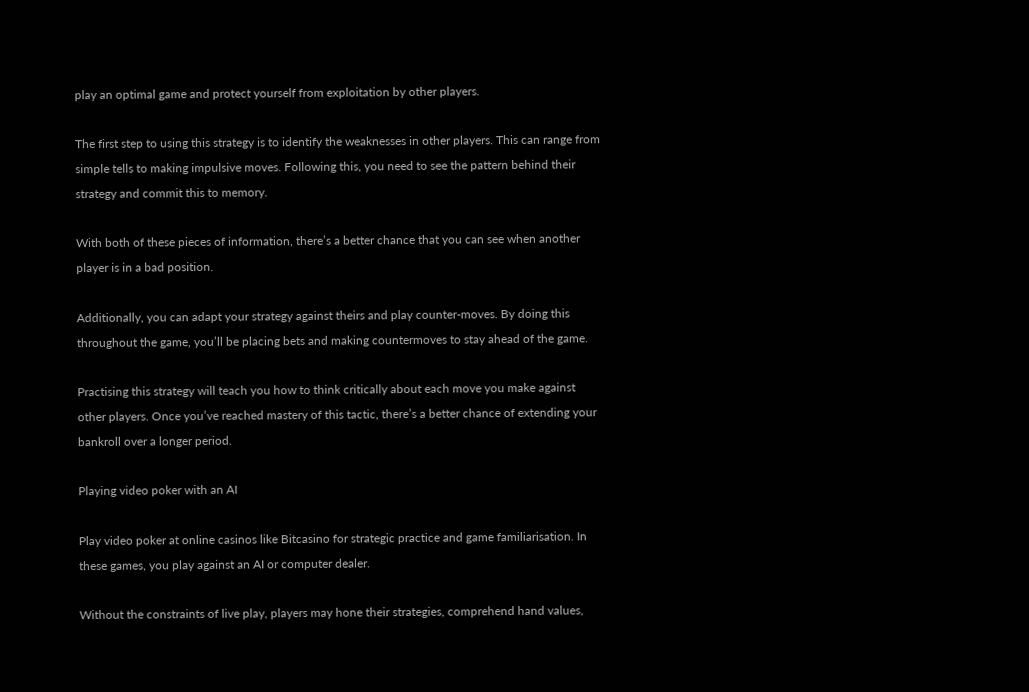play an optimal game and protect yourself from exploitation by other players.

The first step to using this strategy is to identify the weaknesses in other players. This can range from simple tells to making impulsive moves. Following this, you need to see the pattern behind their strategy and commit this to memory.

With both of these pieces of information, there’s a better chance that you can see when another player is in a bad position.

Additionally, you can adapt your strategy against theirs and play counter-moves. By doing this throughout the game, you’ll be placing bets and making countermoves to stay ahead of the game.

Practising this strategy will teach you how to think critically about each move you make against other players. Once you’ve reached mastery of this tactic, there’s a better chance of extending your bankroll over a longer period.

Playing video poker with an AI

Play video poker at online casinos like Bitcasino for strategic practice and game familiarisation. In these games, you play against an AI or computer dealer.

Without the constraints of live play, players may hone their strategies, comprehend hand values,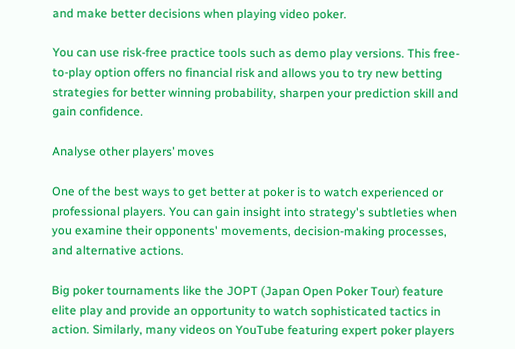and make better decisions when playing video poker.

You can use risk-free practice tools such as demo play versions. This free-to-play option offers no financial risk and allows you to try new betting strategies for better winning probability, sharpen your prediction skill and gain confidence.

Analyse other players’ moves

One of the best ways to get better at poker is to watch experienced or professional players. You can gain insight into strategy's subtleties when you examine their opponents' movements, decision-making processes, and alternative actions.

Big poker tournaments like the JOPT (Japan Open Poker Tour) feature elite play and provide an opportunity to watch sophisticated tactics in action. Similarly, many videos on YouTube featuring expert poker players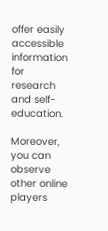offer easily accessible information for research and self-education.

Moreover, you can observe other online players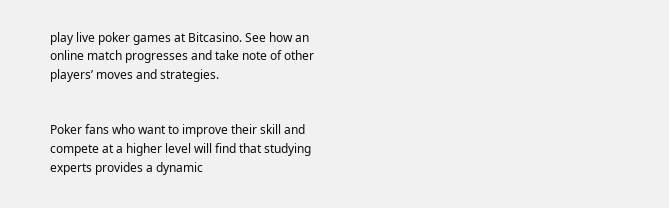play live poker games at Bitcasino. See how an online match progresses and take note of other players’ moves and strategies.


Poker fans who want to improve their skill and compete at a higher level will find that studying experts provides a dynamic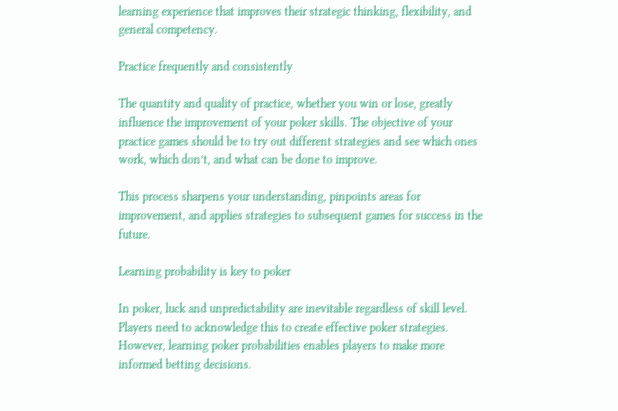learning experience that improves their strategic thinking, flexibility, and general competency.

Practice frequently and consistently

The quantity and quality of practice, whether you win or lose, greatly influence the improvement of your poker skills. The objective of your practice games should be to try out different strategies and see which ones work, which don’t, and what can be done to improve.

This process sharpens your understanding, pinpoints areas for improvement, and applies strategies to subsequent games for success in the future.

Learning probability is key to poker

In poker, luck and unpredictability are inevitable regardless of skill level. Players need to acknowledge this to create effective poker strategies. However, learning poker probabilities enables players to make more informed betting decisions.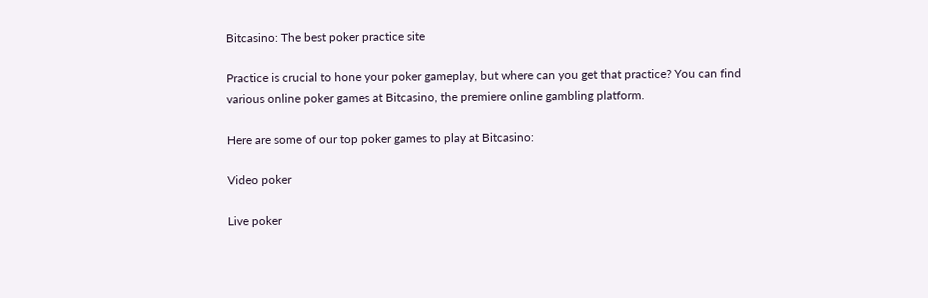Bitcasino: The best poker practice site

Practice is crucial to hone your poker gameplay, but where can you get that practice? You can find various online poker games at Bitcasino, the premiere online gambling platform.

Here are some of our top poker games to play at Bitcasino:

Video poker

Live poker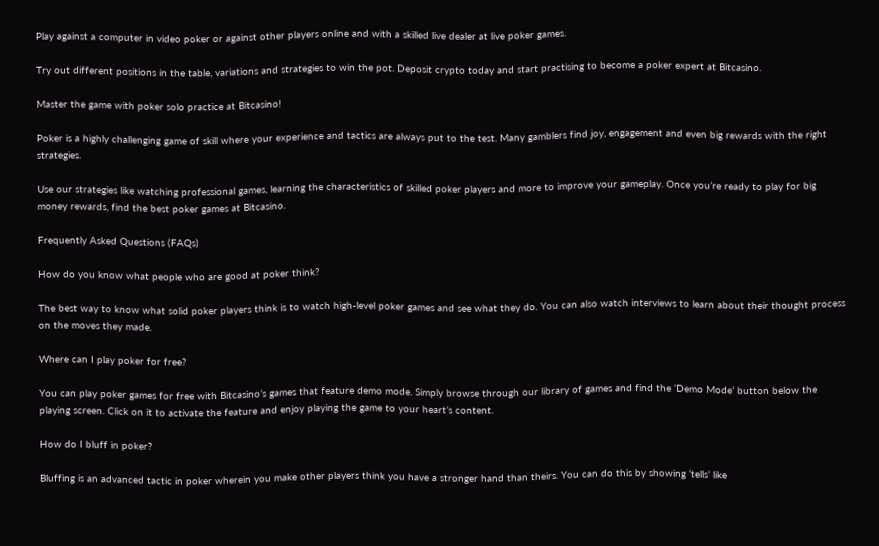Play against a computer in video poker or against other players online and with a skilled live dealer at live poker games.

Try out different positions in the table, variations and strategies to win the pot. Deposit crypto today and start practising to become a poker expert at Bitcasino.

Master the game with poker solo practice at Bitcasino!

Poker is a highly challenging game of skill where your experience and tactics are always put to the test. Many gamblers find joy, engagement and even big rewards with the right strategies.

Use our strategies like watching professional games, learning the characteristics of skilled poker players and more to improve your gameplay. Once you’re ready to play for big money rewards, find the best poker games at Bitcasino.

Frequently Asked Questions (FAQs)

How do you know what people who are good at poker think?

The best way to know what solid poker players think is to watch high-level poker games and see what they do. You can also watch interviews to learn about their thought process on the moves they made.

Where can I play poker for free?

You can play poker games for free with Bitcasino’s games that feature demo mode. Simply browse through our library of games and find the ‘Demo Mode’ button below the playing screen. Click on it to activate the feature and enjoy playing the game to your heart’s content.

How do I bluff in poker?

Bluffing is an advanced tactic in poker wherein you make other players think you have a stronger hand than theirs. You can do this by showing ‘tells’ like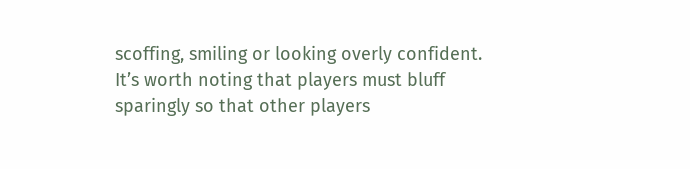scoffing, smiling or looking overly confident. It’s worth noting that players must bluff sparingly so that other players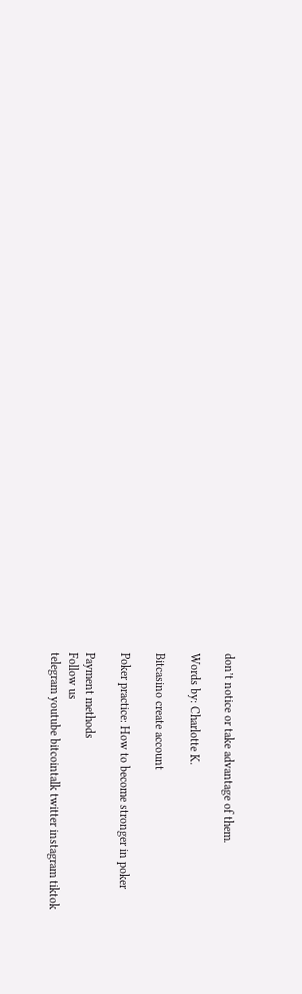don’t notice or take advantage of them.

Words by: Charlotte K.

Bitcasino create account

Poker practice: How to become stronger in poker

Payment methods
Follow us
telegram youtube bitcointalk twitter instagram tiktok